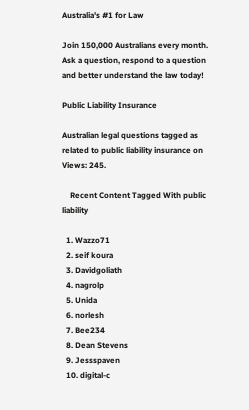Australia's #1 for Law

Join 150,000 Australians every month. Ask a question, respond to a question and better understand the law today!

Public Liability Insurance

Australian legal questions tagged as related to public liability insurance on Views: 245.

    Recent Content Tagged With public liability

  1. Wazzo71
  2. seif koura
  3. Davidgoliath
  4. nagrolp
  5. Unida
  6. norlesh
  7. Bee234
  8. Dean Stevens
  9. Jessspaven
  10. digital-c